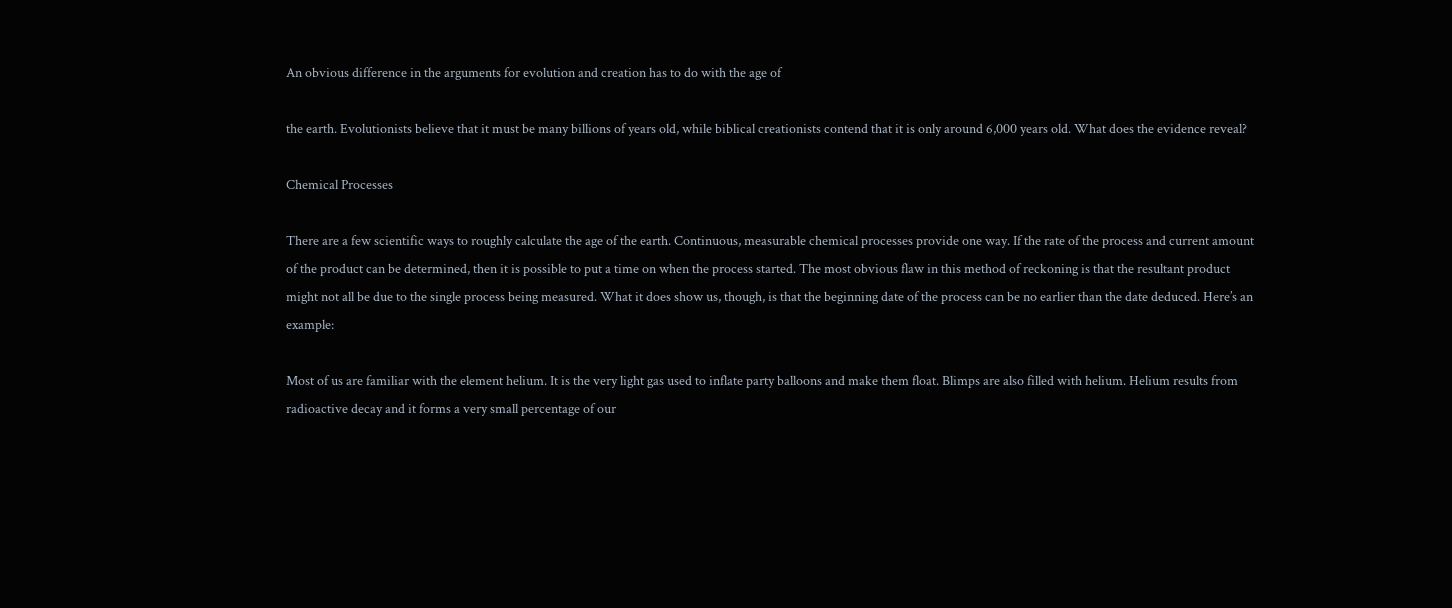An obvious difference in the arguments for evolution and creation has to do with the age of

the earth. Evolutionists believe that it must be many billions of years old, while biblical creationists contend that it is only around 6,000 years old. What does the evidence reveal?

Chemical Processes

There are a few scientific ways to roughly calculate the age of the earth. Continuous, measurable chemical processes provide one way. If the rate of the process and current amount of the product can be determined, then it is possible to put a time on when the process started. The most obvious flaw in this method of reckoning is that the resultant product might not all be due to the single process being measured. What it does show us, though, is that the beginning date of the process can be no earlier than the date deduced. Here’s an example:

Most of us are familiar with the element helium. It is the very light gas used to inflate party balloons and make them float. Blimps are also filled with helium. Helium results from radioactive decay and it forms a very small percentage of our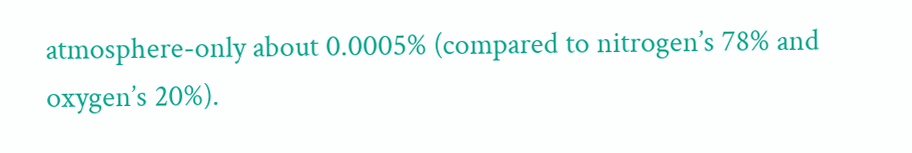atmosphere-only about 0.0005% (compared to nitrogen’s 78% and oxygen’s 20%).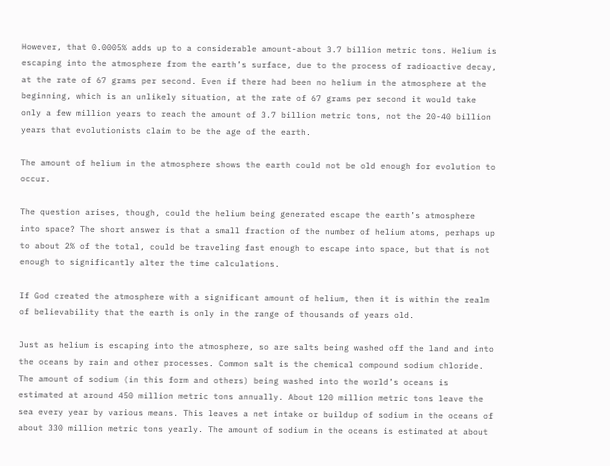However, that 0.0005% adds up to a considerable amount-about 3.7 billion metric tons. Helium is escaping into the atmosphere from the earth’s surface, due to the process of radioactive decay, at the rate of 67 grams per second. Even if there had been no helium in the atmosphere at the beginning, which is an unlikely situation, at the rate of 67 grams per second it would take only a few million years to reach the amount of 3.7 billion metric tons, not the 20-40 billion years that evolutionists claim to be the age of the earth.

The amount of helium in the atmosphere shows the earth could not be old enough for evolution to occur.

The question arises, though, could the helium being generated escape the earth’s atmosphere into space? The short answer is that a small fraction of the number of helium atoms, perhaps up to about 2% of the total, could be traveling fast enough to escape into space, but that is not enough to significantly alter the time calculations.

If God created the atmosphere with a significant amount of helium, then it is within the realm of believability that the earth is only in the range of thousands of years old.

Just as helium is escaping into the atmosphere, so are salts being washed off the land and into the oceans by rain and other processes. Common salt is the chemical compound sodium chloride. The amount of sodium (in this form and others) being washed into the world’s oceans is estimated at around 450 million metric tons annually. About 120 million metric tons leave the sea every year by various means. This leaves a net intake or buildup of sodium in the oceans of about 330 million metric tons yearly. The amount of sodium in the oceans is estimated at about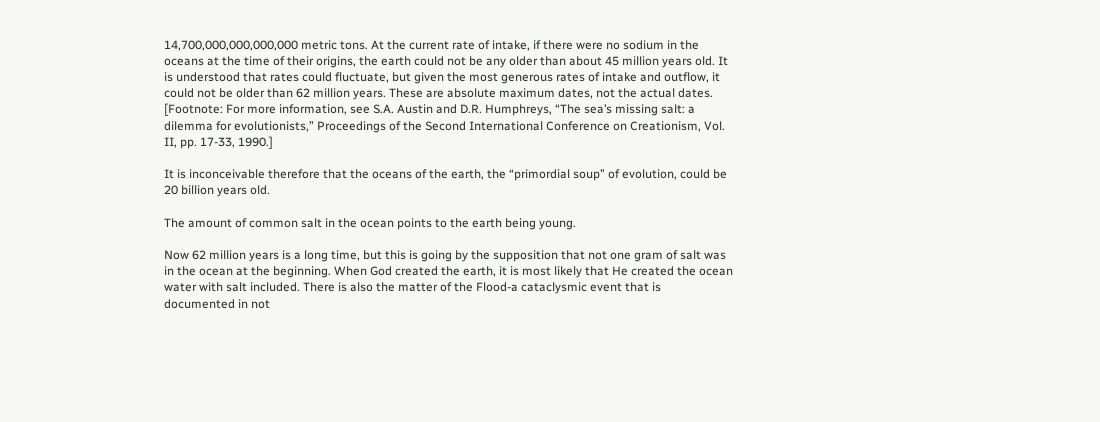14,700,000,000,000,000 metric tons. At the current rate of intake, if there were no sodium in the oceans at the time of their origins, the earth could not be any older than about 45 million years old. It is understood that rates could fluctuate, but given the most generous rates of intake and outflow, it could not be older than 62 million years. These are absolute maximum dates, not the actual dates. [Footnote: For more information, see S.A. Austin and D.R. Humphreys, “The sea’s missing salt: a dilemma for evolutionists,” Proceedings of the Second International Conference on Creationism, Vol. II, pp. 17-33, 1990.]

It is inconceivable therefore that the oceans of the earth, the “primordial soup” of evolution, could be 20 billion years old.

The amount of common salt in the ocean points to the earth being young.

Now 62 million years is a long time, but this is going by the supposition that not one gram of salt was in the ocean at the beginning. When God created the earth, it is most likely that He created the ocean water with salt included. There is also the matter of the Flood-a cataclysmic event that is documented in not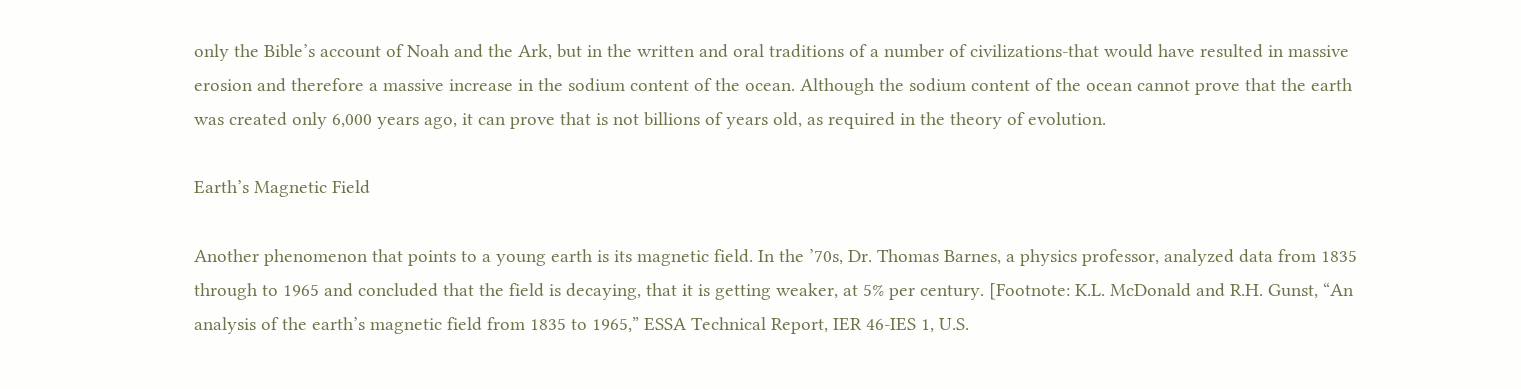only the Bible’s account of Noah and the Ark, but in the written and oral traditions of a number of civilizations-that would have resulted in massive erosion and therefore a massive increase in the sodium content of the ocean. Although the sodium content of the ocean cannot prove that the earth was created only 6,000 years ago, it can prove that is not billions of years old, as required in the theory of evolution.

Earth’s Magnetic Field

Another phenomenon that points to a young earth is its magnetic field. In the ’70s, Dr. Thomas Barnes, a physics professor, analyzed data from 1835 through to 1965 and concluded that the field is decaying, that it is getting weaker, at 5% per century. [Footnote: K.L. McDonald and R.H. Gunst, “An analysis of the earth’s magnetic field from 1835 to 1965,” ESSA Technical Report, IER 46-IES 1, U.S.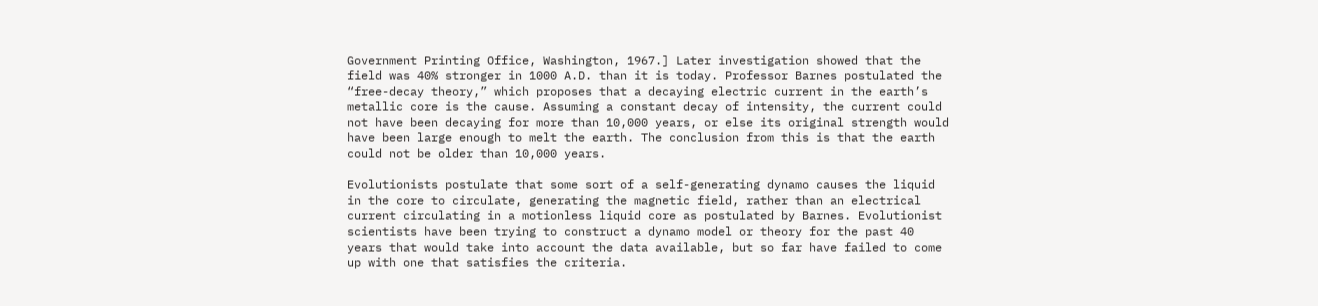Government Printing Office, Washington, 1967.] Later investigation showed that the field was 40% stronger in 1000 A.D. than it is today. Professor Barnes postulated the “free-decay theory,” which proposes that a decaying electric current in the earth’s metallic core is the cause. Assuming a constant decay of intensity, the current could not have been decaying for more than 10,000 years, or else its original strength would have been large enough to melt the earth. The conclusion from this is that the earth could not be older than 10,000 years.

Evolutionists postulate that some sort of a self-generating dynamo causes the liquid in the core to circulate, generating the magnetic field, rather than an electrical current circulating in a motionless liquid core as postulated by Barnes. Evolutionist scientists have been trying to construct a dynamo model or theory for the past 40 years that would take into account the data available, but so far have failed to come up with one that satisfies the criteria.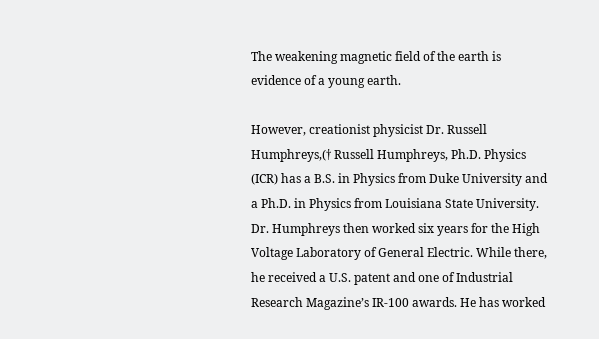The weakening magnetic field of the earth is evidence of a young earth.

However, creationist physicist Dr. Russell Humphreys,(† Russell Humphreys, Ph.D. Physics (ICR) has a B.S. in Physics from Duke University and a Ph.D. in Physics from Louisiana State University. Dr. Humphreys then worked six years for the High Voltage Laboratory of General Electric. While there, he received a U.S. patent and one of Industrial Research Magazine’s IR-100 awards. He has worked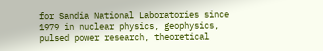for Sandia National Laboratories since 1979 in nuclear physics, geophysics, pulsed power research, theoretical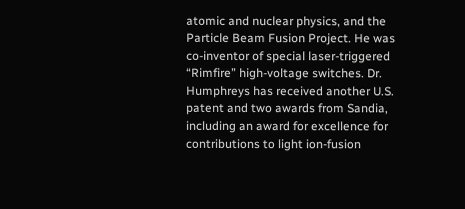atomic and nuclear physics, and the Particle Beam Fusion Project. He was co-inventor of special laser-triggered “Rimfire” high-voltage switches. Dr. Humphreys has received another U.S. patent and two awards from Sandia, including an award for excellence for contributions to light ion-fusion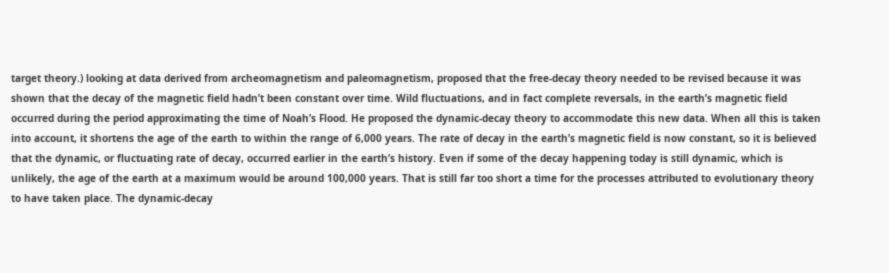target theory.) looking at data derived from archeomagnetism and paleomagnetism, proposed that the free-decay theory needed to be revised because it was shown that the decay of the magnetic field hadn’t been constant over time. Wild fluctuations, and in fact complete reversals, in the earth’s magnetic field occurred during the period approximating the time of Noah’s Flood. He proposed the dynamic-decay theory to accommodate this new data. When all this is taken into account, it shortens the age of the earth to within the range of 6,000 years. The rate of decay in the earth’s magnetic field is now constant, so it is believed that the dynamic, or fluctuating rate of decay, occurred earlier in the earth’s history. Even if some of the decay happening today is still dynamic, which is unlikely, the age of the earth at a maximum would be around 100,000 years. That is still far too short a time for the processes attributed to evolutionary theory to have taken place. The dynamic-decay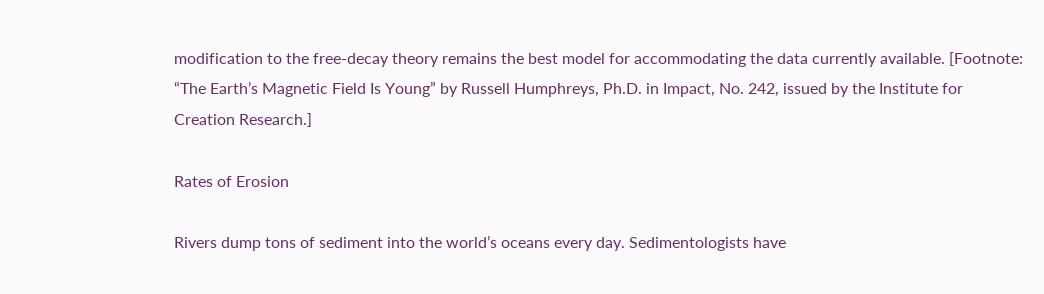modification to the free-decay theory remains the best model for accommodating the data currently available. [Footnote: “The Earth’s Magnetic Field Is Young” by Russell Humphreys, Ph.D. in Impact, No. 242, issued by the Institute for Creation Research.]

Rates of Erosion

Rivers dump tons of sediment into the world’s oceans every day. Sedimentologists have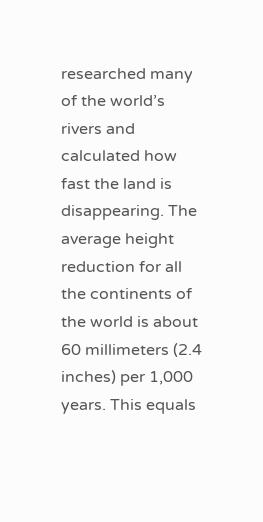researched many of the world’s rivers and calculated how fast the land is disappearing. The average height reduction for all the continents of the world is about 60 millimeters (2.4 inches) per 1,000 years. This equals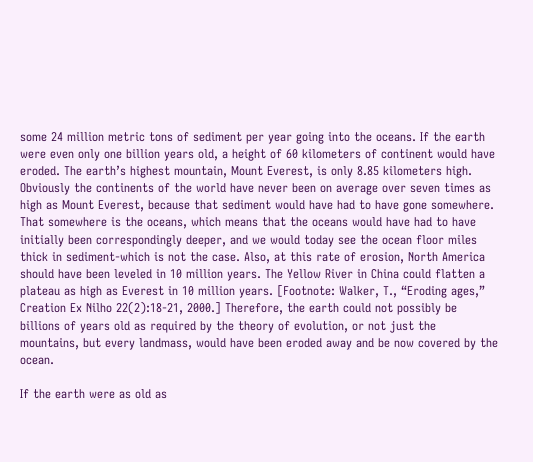some 24 million metric tons of sediment per year going into the oceans. If the earth were even only one billion years old, a height of 60 kilometers of continent would have eroded. The earth’s highest mountain, Mount Everest, is only 8.85 kilometers high. Obviously the continents of the world have never been on average over seven times as high as Mount Everest, because that sediment would have had to have gone somewhere. That somewhere is the oceans, which means that the oceans would have had to have initially been correspondingly deeper, and we would today see the ocean floor miles thick in sediment-which is not the case. Also, at this rate of erosion, North America should have been leveled in 10 million years. The Yellow River in China could flatten a plateau as high as Everest in 10 million years. [Footnote: Walker, T., “Eroding ages,” Creation Ex Nilho 22(2):18-21, 2000.] Therefore, the earth could not possibly be billions of years old as required by the theory of evolution, or not just the mountains, but every landmass, would have been eroded away and be now covered by the ocean.

If the earth were as old as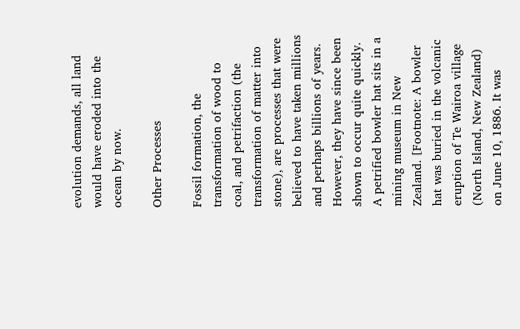evolution demands, all land would have eroded into the ocean by now.

Other Processes

Fossil formation, the transformation of wood to coal, and petrifaction (the transformation of matter into stone), are processes that were believed to have taken millions and perhaps billions of years. However, they have since been shown to occur quite quickly. A petrified bowler hat sits in a mining museum in New Zealand. [Footnote: A bowler hat was buried in the volcanic eruption of Te Wairoa village (North Island, New Zealand) on June 10, 1886. It was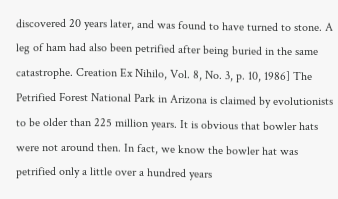discovered 20 years later, and was found to have turned to stone. A leg of ham had also been petrified after being buried in the same catastrophe. Creation Ex Nihilo, Vol. 8, No. 3, p. 10, 1986] The Petrified Forest National Park in Arizona is claimed by evolutionists to be older than 225 million years. It is obvious that bowler hats were not around then. In fact, we know the bowler hat was petrified only a little over a hundred years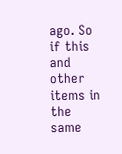ago. So if this and other items in the same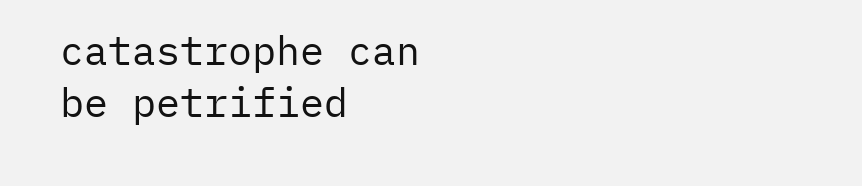catastrophe can be petrified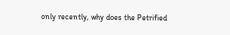only recently, why does the Petrified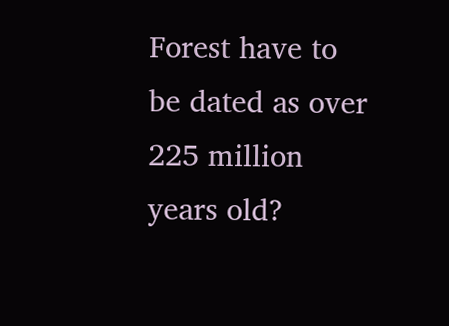Forest have to be dated as over 225 million years old?